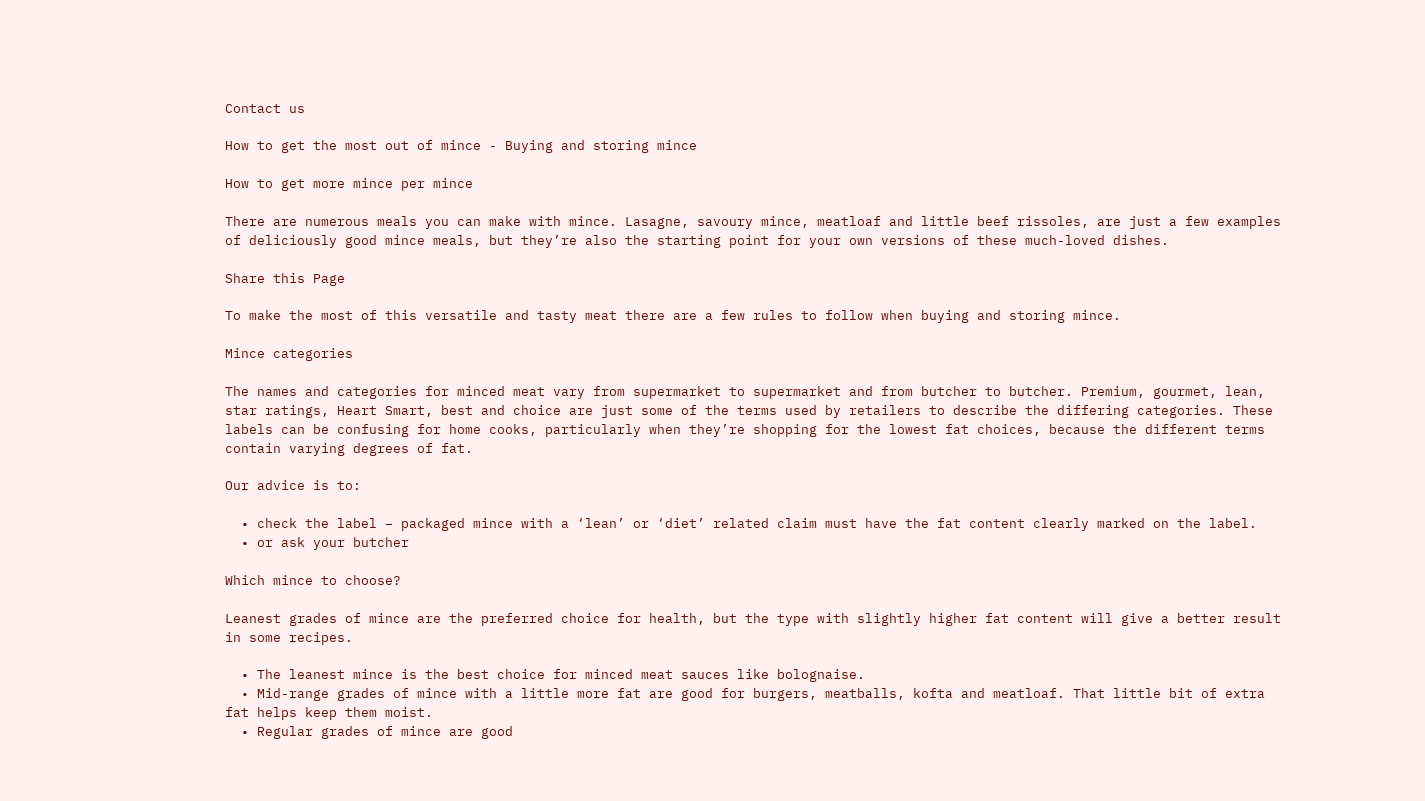Contact us

How to get the most out of mince - Buying and storing mince

How to get more mince per mince

There are numerous meals you can make with mince. Lasagne, savoury mince, meatloaf and little beef rissoles, are just a few examples of deliciously good mince meals, but they’re also the starting point for your own versions of these much-loved dishes.

Share this Page

To make the most of this versatile and tasty meat there are a few rules to follow when buying and storing mince.

Mince categories

The names and categories for minced meat vary from supermarket to supermarket and from butcher to butcher. Premium, gourmet, lean, star ratings, Heart Smart, best and choice are just some of the terms used by retailers to describe the differing categories. These labels can be confusing for home cooks, particularly when they’re shopping for the lowest fat choices, because the different terms contain varying degrees of fat.

Our advice is to:

  • check the label – packaged mince with a ‘lean’ or ‘diet’ related claim must have the fat content clearly marked on the label.
  • or ask your butcher

Which mince to choose?

Leanest grades of mince are the preferred choice for health, but the type with slightly higher fat content will give a better result in some recipes.

  • The leanest mince is the best choice for minced meat sauces like bolognaise.
  • Mid-range grades of mince with a little more fat are good for burgers, meatballs, kofta and meatloaf. That little bit of extra fat helps keep them moist.
  • Regular grades of mince are good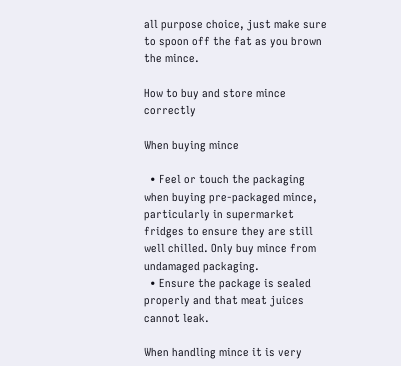all purpose choice, just make sure to spoon off the fat as you brown the mince.

How to buy and store mince correctly

When buying mince

  • Feel or touch the packaging when buying pre-packaged mince, particularly in supermarket fridges to ensure they are still well chilled. Only buy mince from undamaged packaging.
  • Ensure the package is sealed properly and that meat juices cannot leak.

When handling mince it is very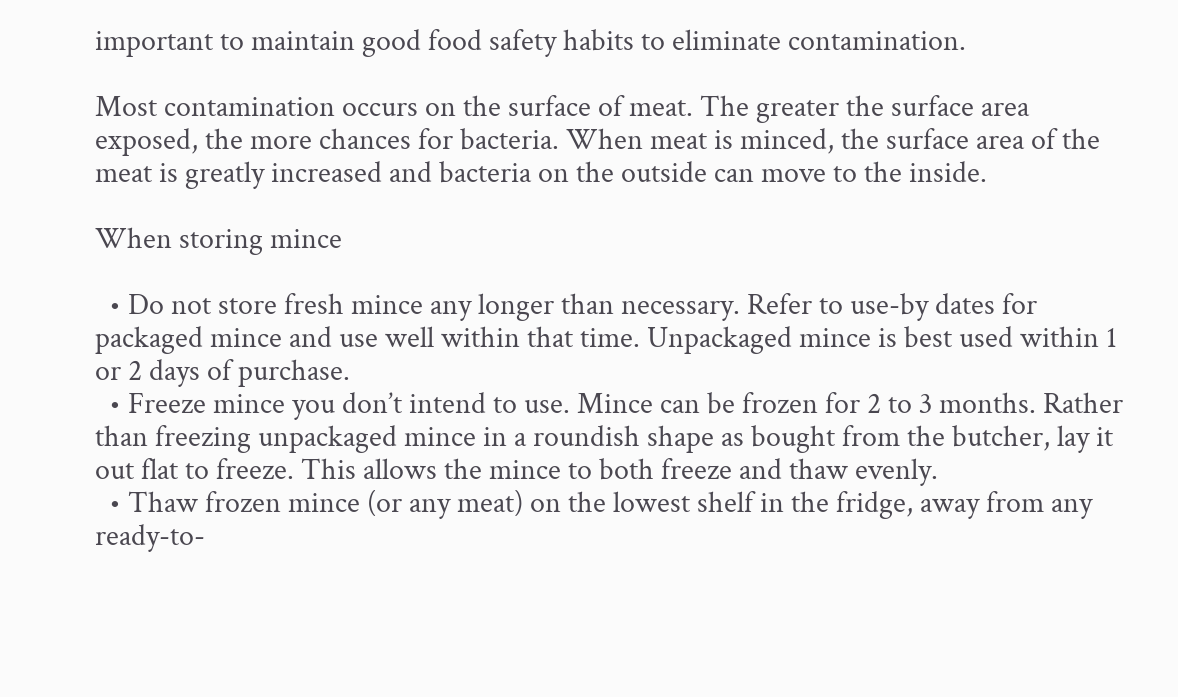important to maintain good food safety habits to eliminate contamination.

Most contamination occurs on the surface of meat. The greater the surface area exposed, the more chances for bacteria. When meat is minced, the surface area of the meat is greatly increased and bacteria on the outside can move to the inside.

When storing mince

  • Do not store fresh mince any longer than necessary. Refer to use-by dates for packaged mince and use well within that time. Unpackaged mince is best used within 1 or 2 days of purchase.
  • Freeze mince you don’t intend to use. Mince can be frozen for 2 to 3 months. Rather than freezing unpackaged mince in a roundish shape as bought from the butcher, lay it out flat to freeze. This allows the mince to both freeze and thaw evenly.
  • Thaw frozen mince (or any meat) on the lowest shelf in the fridge, away from any ready-to-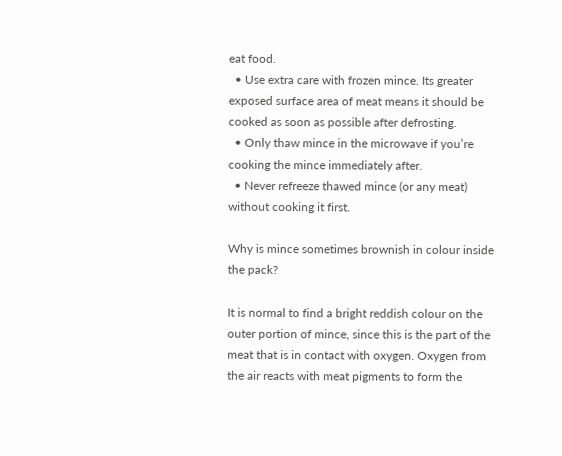eat food.
  • Use extra care with frozen mince. Its greater exposed surface area of meat means it should be cooked as soon as possible after defrosting.
  • Only thaw mince in the microwave if you’re cooking the mince immediately after.
  • Never refreeze thawed mince (or any meat) without cooking it first.

Why is mince sometimes brownish in colour inside the pack?

It is normal to find a bright reddish colour on the outer portion of mince, since this is the part of the meat that is in contact with oxygen. Oxygen from the air reacts with meat pigments to form the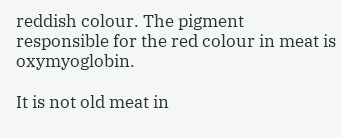reddish colour. The pigment responsible for the red colour in meat is oxymyoglobin.

It is not old meat in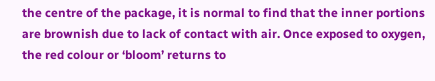the centre of the package, it is normal to find that the inner portions are brownish due to lack of contact with air. Once exposed to oxygen, the red colour or ‘bloom’ returns to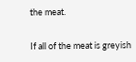the meat.

If all of the meat is greyish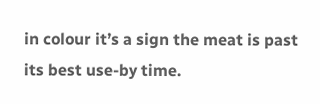in colour it’s a sign the meat is past its best use-by time.